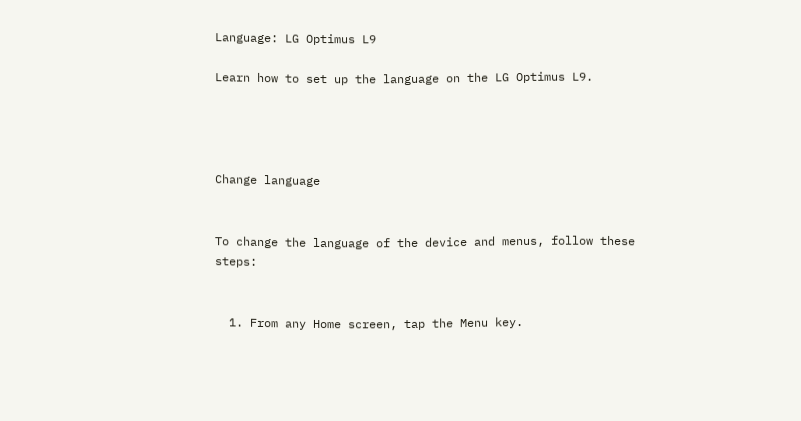Language: LG Optimus L9

Learn how to set up the language on the LG Optimus L9.




Change language


To change the language of the device and menus, follow these steps:


  1. From any Home screen, tap the Menu key.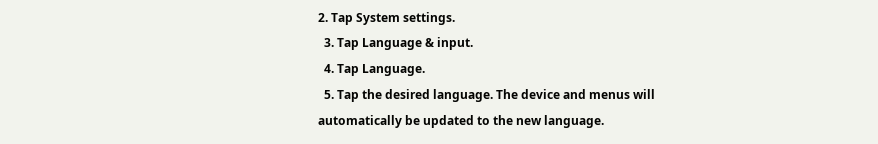2. Tap System settings.
  3. Tap Language & input.
  4. Tap Language.
  5. Tap the desired language. The device and menus will automatically be updated to the new language.